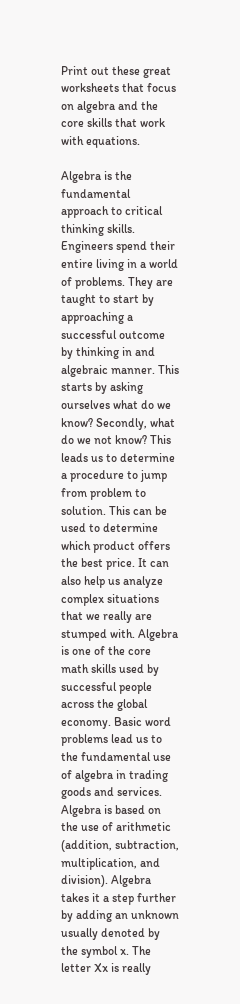Print out these great worksheets that focus on algebra and the core skills that work with equations.

Algebra is the fundamental approach to critical thinking skills. Engineers spend their entire living in a world of problems. They are taught to start by approaching a successful outcome by thinking in and algebraic manner. This starts by asking ourselves what do we know? Secondly, what do we not know? This leads us to determine a procedure to jump from problem to solution. This can be used to determine which product offers the best price. It can also help us analyze complex situations that we really are stumped with. Algebra is one of the core math skills used by successful people across the global economy. Basic word problems lead us to the fundamental use of algebra in trading goods and services. Algebra is based on the use of arithmetic (addition, subtraction, multiplication, and division). Algebra takes it a step further by adding an unknown usually denoted by the symbol x. The letter Xx is really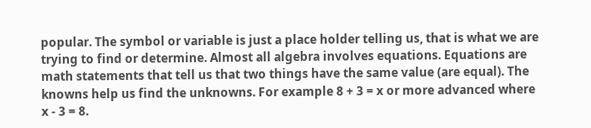popular. The symbol or variable is just a place holder telling us, that is what we are trying to find or determine. Almost all algebra involves equations. Equations are math statements that tell us that two things have the same value (are equal). The knowns help us find the unknowns. For example 8 + 3 = x or more advanced where x - 3 = 8.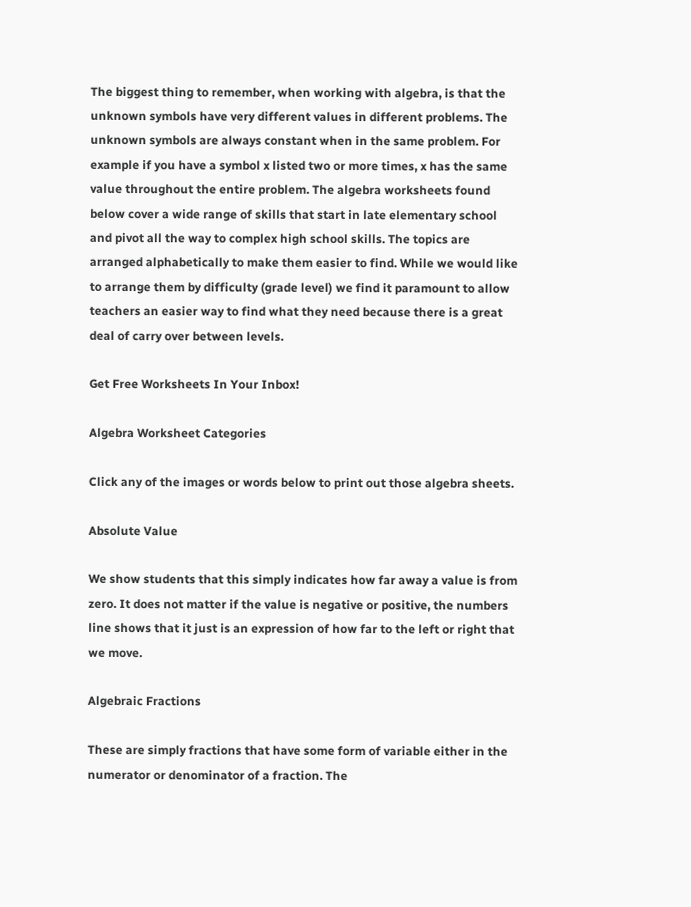The biggest thing to remember, when working with algebra, is that the unknown symbols have very different values in different problems. The unknown symbols are always constant when in the same problem. For example if you have a symbol x listed two or more times, x has the same value throughout the entire problem. The algebra worksheets found below cover a wide range of skills that start in late elementary school and pivot all the way to complex high school skills. The topics are arranged alphabetically to make them easier to find. While we would like to arrange them by difficulty (grade level) we find it paramount to allow teachers an easier way to find what they need because there is a great deal of carry over between levels.

Get Free Worksheets In Your Inbox!

Algebra Worksheet Categories

Click any of the images or words below to print out those algebra sheets.

Absolute Value

We show students that this simply indicates how far away a value is from zero. It does not matter if the value is negative or positive, the numbers line shows that it just is an expression of how far to the left or right that we move.

Algebraic Fractions

These are simply fractions that have some form of variable either in the numerator or denominator of a fraction. The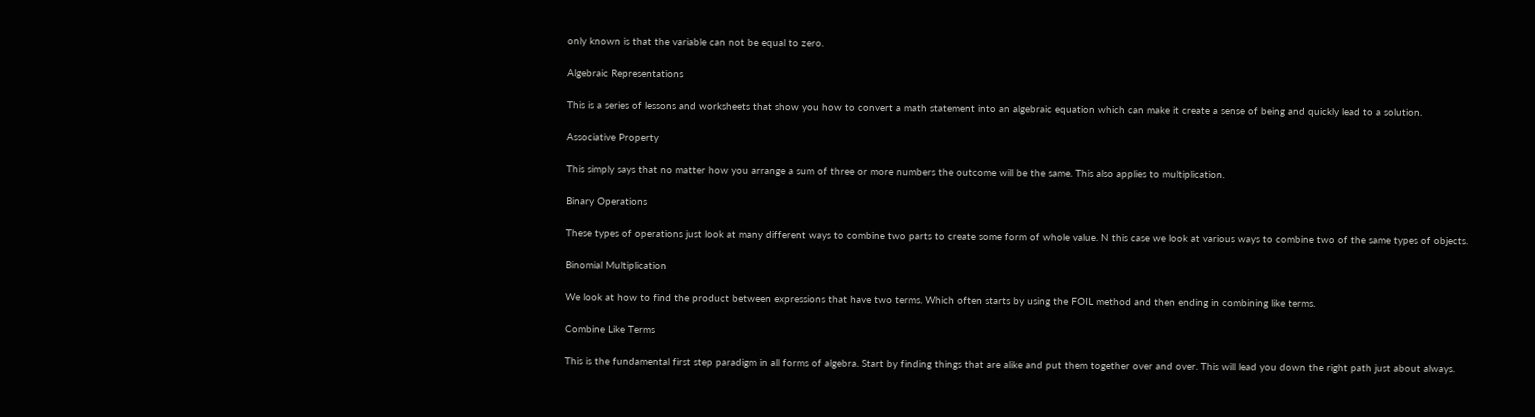only known is that the variable can not be equal to zero.

Algebraic Representations

This is a series of lessons and worksheets that show you how to convert a math statement into an algebraic equation which can make it create a sense of being and quickly lead to a solution.

Associative Property

This simply says that no matter how you arrange a sum of three or more numbers the outcome will be the same. This also applies to multiplication.

Binary Operations

These types of operations just look at many different ways to combine two parts to create some form of whole value. N this case we look at various ways to combine two of the same types of objects.

Binomial Multiplication

We look at how to find the product between expressions that have two terms. Which often starts by using the FOIL method and then ending in combining like terms.

Combine Like Terms

This is the fundamental first step paradigm in all forms of algebra. Start by finding things that are alike and put them together over and over. This will lead you down the right path just about always.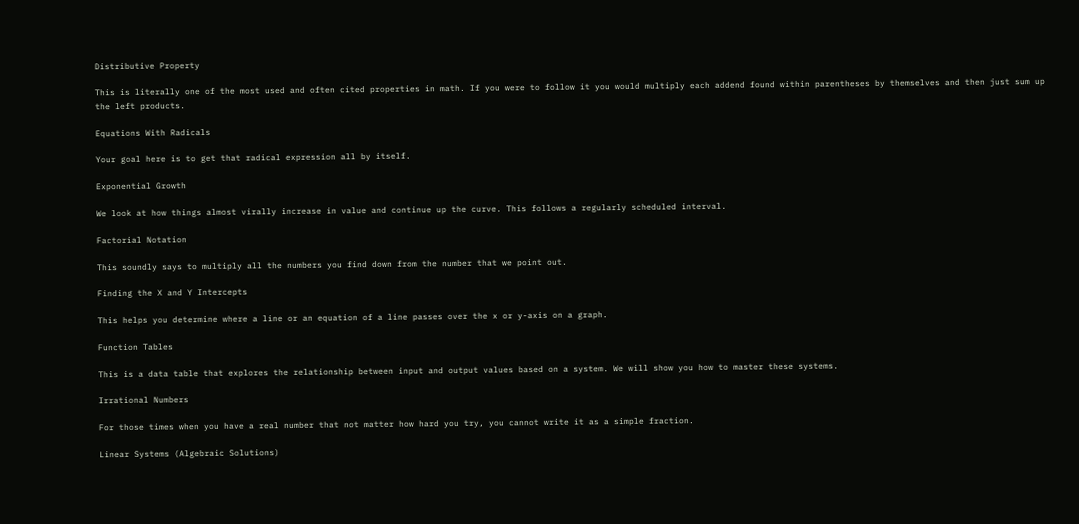Distributive Property

This is literally one of the most used and often cited properties in math. If you were to follow it you would multiply each addend found within parentheses by themselves and then just sum up the left products.

Equations With Radicals

Your goal here is to get that radical expression all by itself.

Exponential Growth

We look at how things almost virally increase in value and continue up the curve. This follows a regularly scheduled interval.

Factorial Notation

This soundly says to multiply all the numbers you find down from the number that we point out.

Finding the X and Y Intercepts

This helps you determine where a line or an equation of a line passes over the x or y-axis on a graph.

Function Tables

This is a data table that explores the relationship between input and output values based on a system. We will show you how to master these systems.

Irrational Numbers

For those times when you have a real number that not matter how hard you try, you cannot write it as a simple fraction.

Linear Systems (Algebraic Solutions)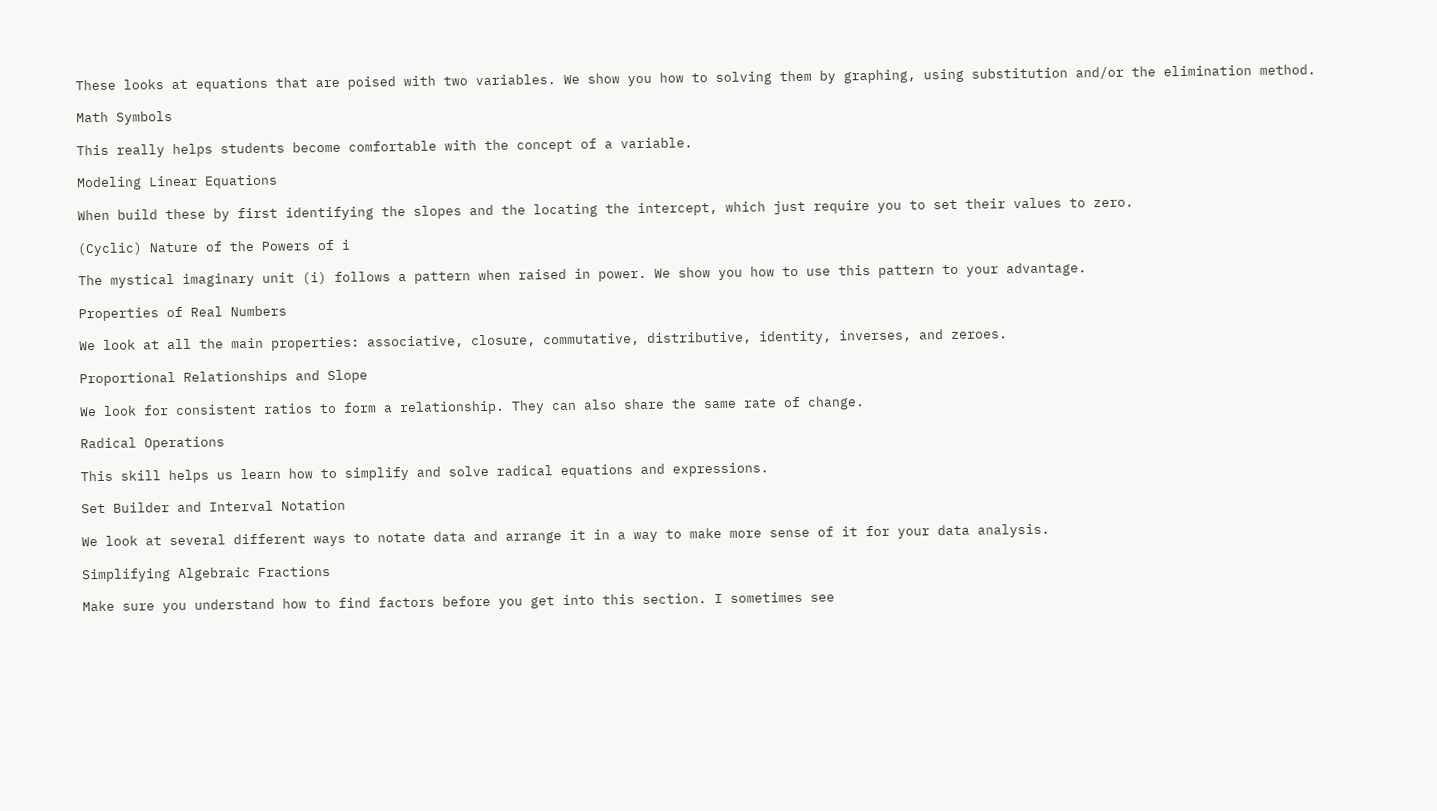These looks at equations that are poised with two variables. We show you how to solving them by graphing, using substitution and/or the elimination method.

Math Symbols

This really helps students become comfortable with the concept of a variable.

Modeling Linear Equations

When build these by first identifying the slopes and the locating the intercept, which just require you to set their values to zero.

(Cyclic) Nature of the Powers of i

The mystical imaginary unit (i) follows a pattern when raised in power. We show you how to use this pattern to your advantage.

Properties of Real Numbers

We look at all the main properties: associative, closure, commutative, distributive, identity, inverses, and zeroes.

Proportional Relationships and Slope

We look for consistent ratios to form a relationship. They can also share the same rate of change.

Radical Operations

This skill helps us learn how to simplify and solve radical equations and expressions.

Set Builder and Interval Notation

We look at several different ways to notate data and arrange it in a way to make more sense of it for your data analysis.

Simplifying Algebraic Fractions

Make sure you understand how to find factors before you get into this section. I sometimes see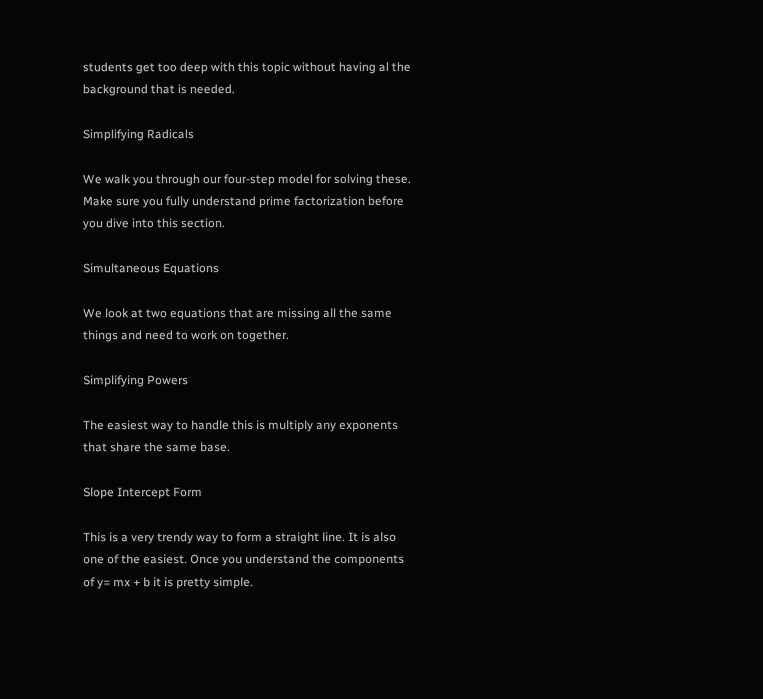students get too deep with this topic without having al the background that is needed.

Simplifying Radicals

We walk you through our four-step model for solving these. Make sure you fully understand prime factorization before you dive into this section.

Simultaneous Equations

We look at two equations that are missing all the same things and need to work on together.

Simplifying Powers

The easiest way to handle this is multiply any exponents that share the same base.

Slope Intercept Form

This is a very trendy way to form a straight line. It is also one of the easiest. Once you understand the components of y= mx + b it is pretty simple.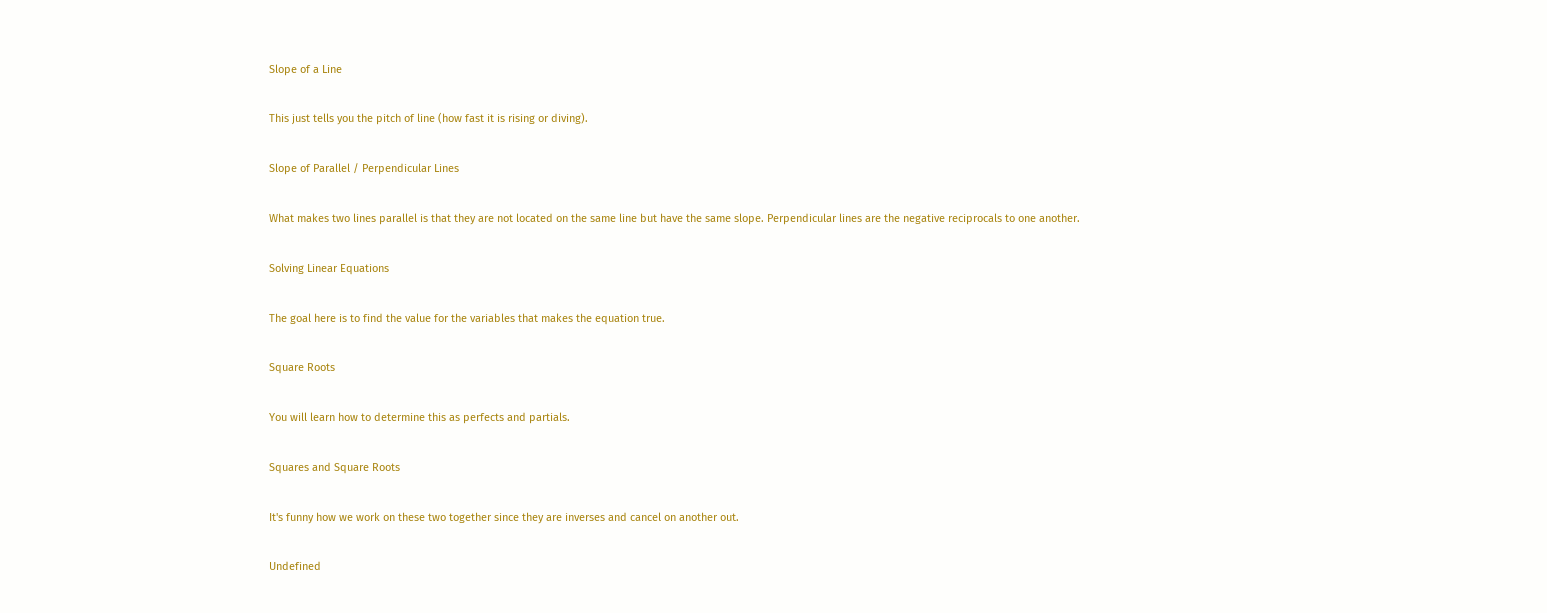Slope of a Line

This just tells you the pitch of line (how fast it is rising or diving).

Slope of Parallel / Perpendicular Lines

What makes two lines parallel is that they are not located on the same line but have the same slope. Perpendicular lines are the negative reciprocals to one another.

Solving Linear Equations

The goal here is to find the value for the variables that makes the equation true.

Square Roots

You will learn how to determine this as perfects and partials.

Squares and Square Roots

It's funny how we work on these two together since they are inverses and cancel on another out.

Undefined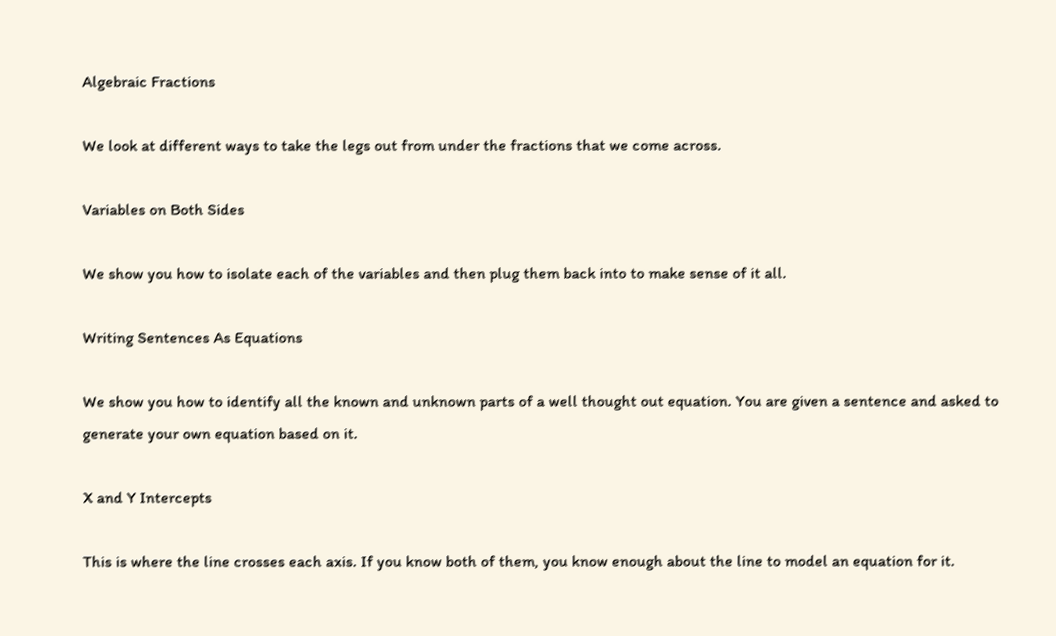Algebraic Fractions

We look at different ways to take the legs out from under the fractions that we come across.

Variables on Both Sides

We show you how to isolate each of the variables and then plug them back into to make sense of it all.

Writing Sentences As Equations

We show you how to identify all the known and unknown parts of a well thought out equation. You are given a sentence and asked to generate your own equation based on it.

X and Y Intercepts

This is where the line crosses each axis. If you know both of them, you know enough about the line to model an equation for it.